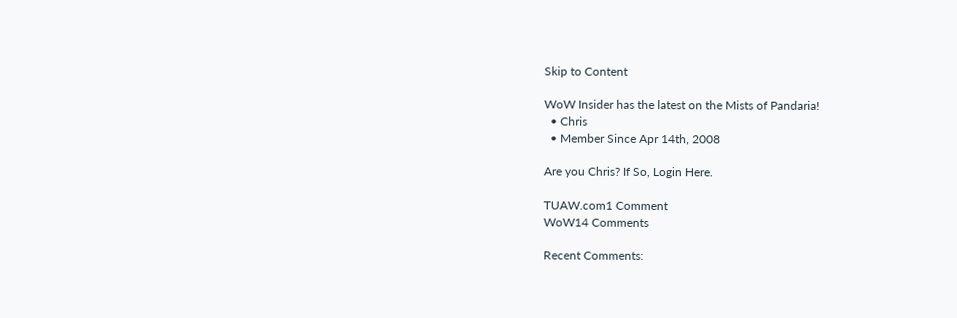Skip to Content

WoW Insider has the latest on the Mists of Pandaria!
  • Chris
  • Member Since Apr 14th, 2008

Are you Chris? If So, Login Here.

TUAW.com1 Comment
WoW14 Comments

Recent Comments: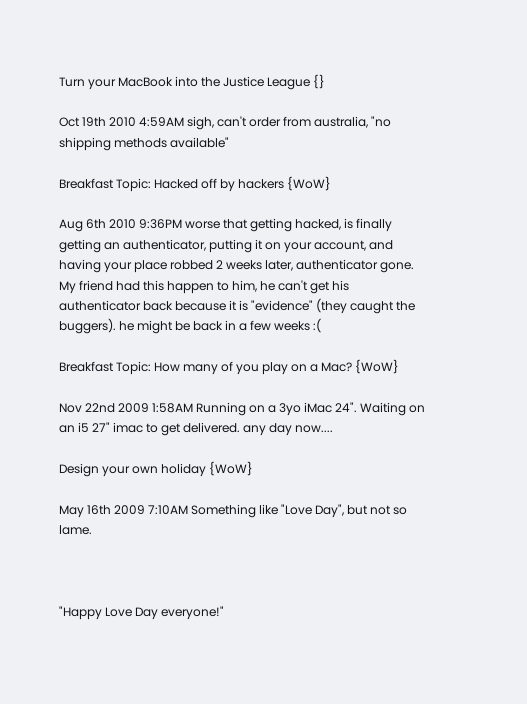Turn your MacBook into the Justice League {}

Oct 19th 2010 4:59AM sigh, can't order from australia, "no shipping methods available"

Breakfast Topic: Hacked off by hackers {WoW}

Aug 6th 2010 9:36PM worse that getting hacked, is finally getting an authenticator, putting it on your account, and having your place robbed 2 weeks later, authenticator gone. My friend had this happen to him, he can't get his authenticator back because it is "evidence" (they caught the buggers). he might be back in a few weeks :(

Breakfast Topic: How many of you play on a Mac? {WoW}

Nov 22nd 2009 1:58AM Running on a 3yo iMac 24". Waiting on an i5 27" imac to get delivered. any day now....

Design your own holiday {WoW}

May 16th 2009 7:10AM Something like "Love Day", but not so lame.



"Happy Love Day everyone!"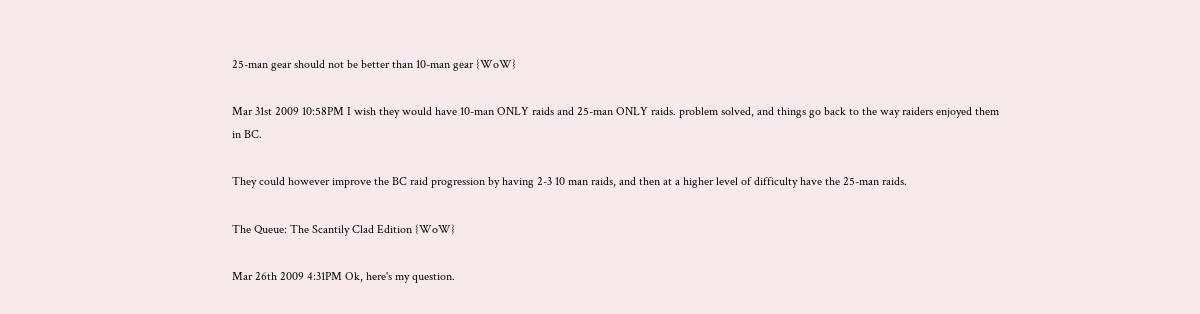25-man gear should not be better than 10-man gear {WoW}

Mar 31st 2009 10:58PM I wish they would have 10-man ONLY raids and 25-man ONLY raids. problem solved, and things go back to the way raiders enjoyed them in BC.

They could however improve the BC raid progression by having 2-3 10 man raids, and then at a higher level of difficulty have the 25-man raids.

The Queue: The Scantily Clad Edition {WoW}

Mar 26th 2009 4:31PM Ok, here's my question.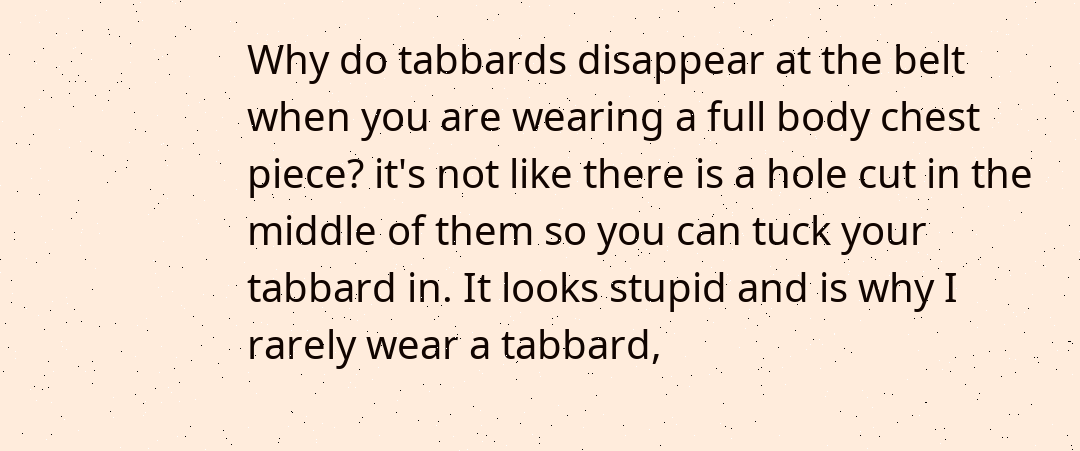Why do tabbards disappear at the belt when you are wearing a full body chest piece? it's not like there is a hole cut in the middle of them so you can tuck your tabbard in. It looks stupid and is why I rarely wear a tabbard,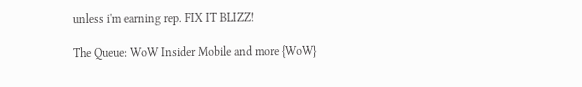unless i'm earning rep. FIX IT BLIZZ!

The Queue: WoW Insider Mobile and more {WoW}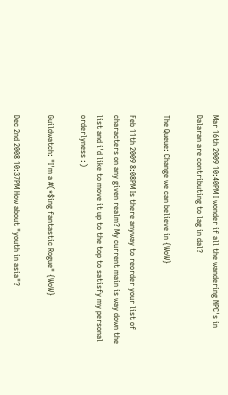Mar 16th 2009 10:40PM I wonder if all the wandering NPC's in Dalaran are contributing to lag in dal?

The Queue: Change we can believe in {WoW}

Feb 11th 2009 8:08PM Is there anyway to reorder your list of characters on any given realm? My current main is way down the list and i'd like to move it up to the top to satisfy my personal orderlyness :)

Guildwatch: "I'm a #(*$ing fantastic Rogue" {WoW}

Dec 2nd 2008 10:37PM How about "youth in asia"?